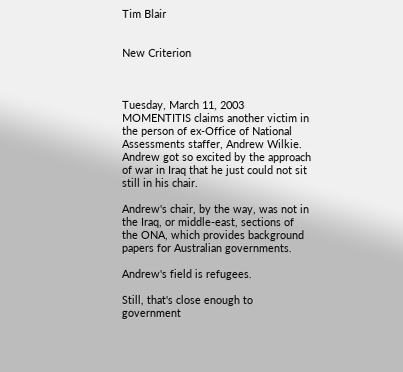Tim Blair


New Criterion



Tuesday, March 11, 2003
MOMENTITIS claims another victim in the person of ex-Office of National Assessments staffer, Andrew Wilkie. Andrew got so excited by the approach of war in Iraq that he just could not sit still in his chair.

Andrew's chair, by the way, was not in the Iraq, or middle-east, sections of the ONA, which provides background papers for Australian governments.

Andrew's field is refugees.

Still, that's close enough to government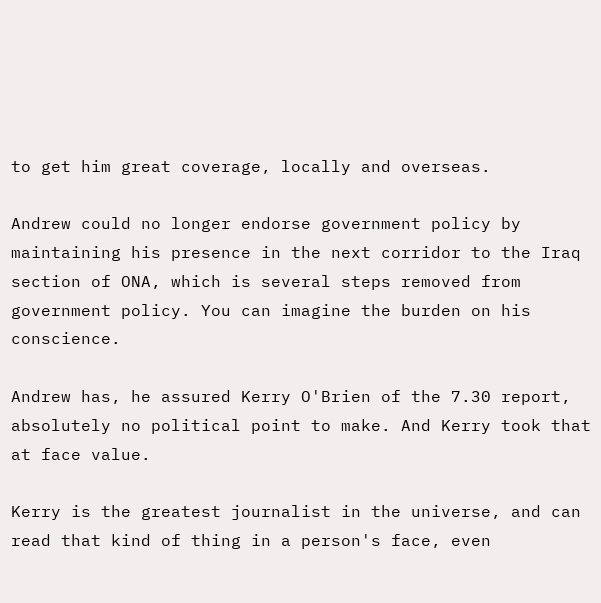to get him great coverage, locally and overseas.

Andrew could no longer endorse government policy by maintaining his presence in the next corridor to the Iraq section of ONA, which is several steps removed from government policy. You can imagine the burden on his conscience.

Andrew has, he assured Kerry O'Brien of the 7.30 report, absolutely no political point to make. And Kerry took that at face value.

Kerry is the greatest journalist in the universe, and can read that kind of thing in a person's face, even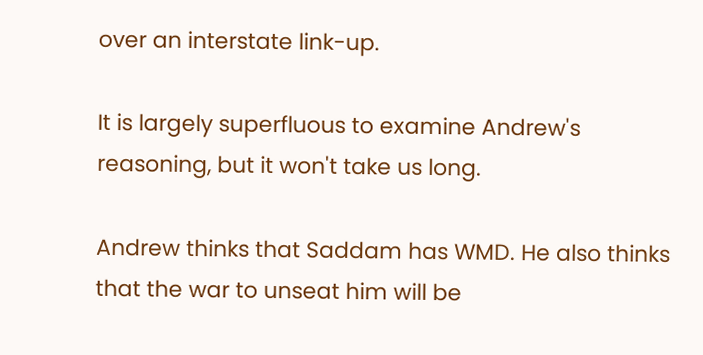over an interstate link-up.

It is largely superfluous to examine Andrew's reasoning, but it won't take us long.

Andrew thinks that Saddam has WMD. He also thinks that the war to unseat him will be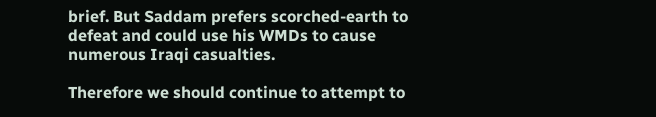brief. But Saddam prefers scorched-earth to defeat and could use his WMDs to cause numerous Iraqi casualties.

Therefore we should continue to attempt to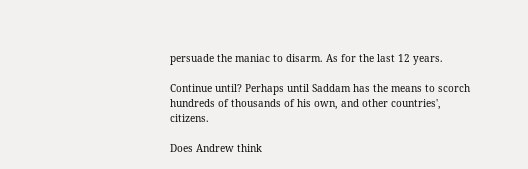persuade the maniac to disarm. As for the last 12 years.

Continue until? Perhaps until Saddam has the means to scorch hundreds of thousands of his own, and other countries', citizens.

Does Andrew think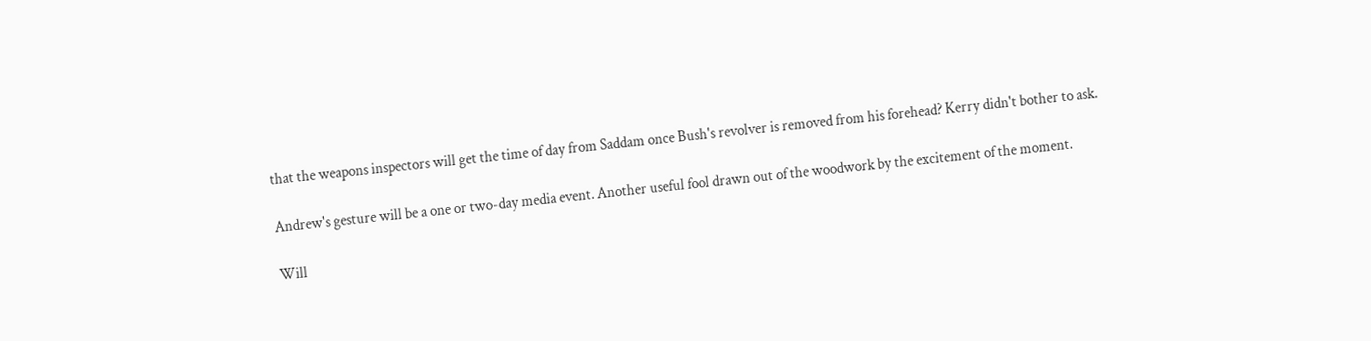that the weapons inspectors will get the time of day from Saddam once Bush's revolver is removed from his forehead? Kerry didn't bother to ask.

Andrew's gesture will be a one or two-day media event. Another useful fool drawn out of the woodwork by the excitement of the moment.

Will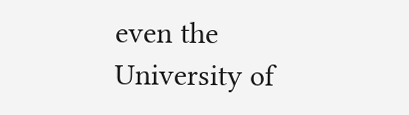even the University of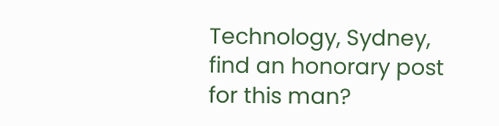Technology, Sydney, find an honorary post for this man?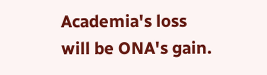Academia's loss will be ONA's gain.